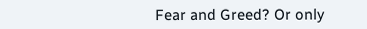Fear and Greed? Or only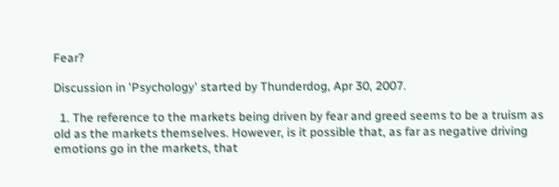Fear?

Discussion in 'Psychology' started by Thunderdog, Apr 30, 2007.

  1. The reference to the markets being driven by fear and greed seems to be a truism as old as the markets themselves. However, is it possible that, as far as negative driving emotions go in the markets, that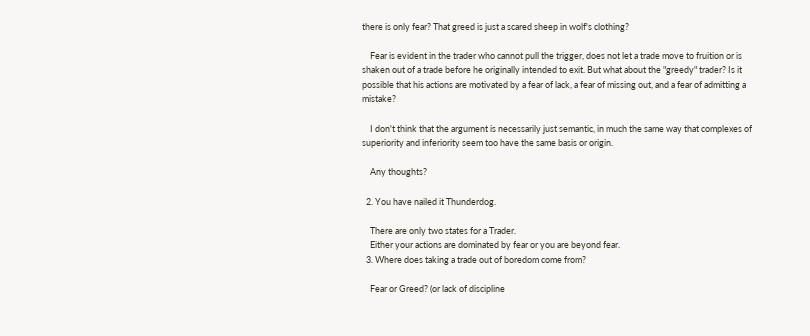there is only fear? That greed is just a scared sheep in wolf's clothing?

    Fear is evident in the trader who cannot pull the trigger, does not let a trade move to fruition or is shaken out of a trade before he originally intended to exit. But what about the "greedy" trader? Is it possible that his actions are motivated by a fear of lack, a fear of missing out, and a fear of admitting a mistake?

    I don't think that the argument is necessarily just semantic, in much the same way that complexes of superiority and inferiority seem too have the same basis or origin.

    Any thoughts?

  2. You have nailed it Thunderdog.

    There are only two states for a Trader.
    Either your actions are dominated by fear or you are beyond fear.
  3. Where does taking a trade out of boredom come from?

    Fear or Greed? (or lack of discipline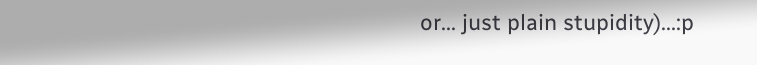or... just plain stupidity)...:p